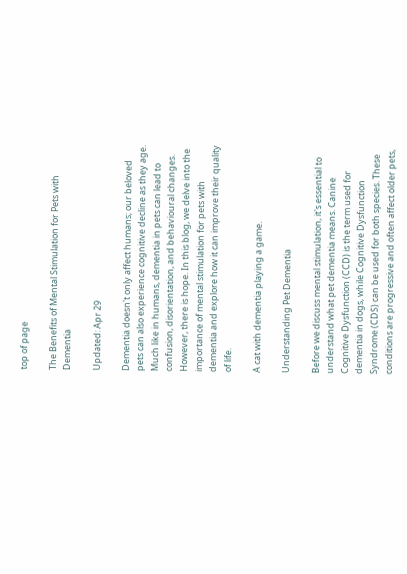top of page

The Benefits of Mental Stimulation for Pets with Dementia

Updated: Apr 29

Dementia doesn't only affect humans; our beloved pets can also experience cognitive decline as they age. Much like in humans, dementia in pets can lead to confusion, disorientation, and behavioural changes. However, there is hope. In this blog, we delve into the importance of mental stimulation for pets with dementia and explore how it can improve their quality of life.

A cat with dementia playing a game.

Understanding Pet Dementia

Before we discuss mental stimulation, it's essential to understand what pet dementia means. Canine Cognitive Dysfunction (CCD) is the term used for dementia in dogs, while Cognitive Dysfunction Syndrome (CDS) can be used for both species. These conditions are progressive and often affect older pets,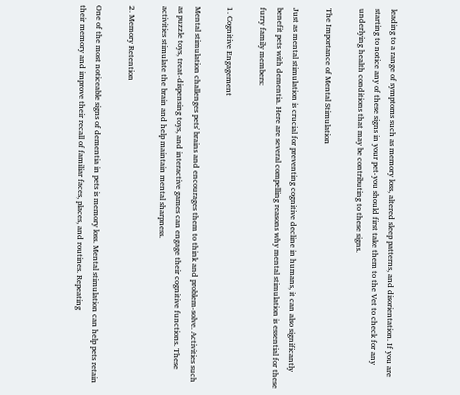leading to a range of symptoms such as memory loss, altered sleep patterns, and disorientation. If you are starting to notice any of these signs in your pet-you should first take them to the Vet to check for any underlying health conditions that may be contributing to these signs.

The Importance of Mental Stimulation

Just as mental stimulation is crucial for preventing cognitive decline in humans, it can also significantly benefit pets with dementia. Here are several compelling reasons why mental stimulation is essential for these furry family members:

1. Cognitive Engagement

Mental stimulation challenges pets' brains and encourages them to think and problem-solve. Activities such as puzzle toys, treat-dispensing toys, and interactive games can engage their cognitive functions. These activities stimulate the brain and help maintain mental sharpness.

2. Memory Retention

One of the most noticeable signs of dementia in pets is memory loss. Mental stimulation can help pets retain their memory and improve their recall of familiar faces, places, and routines. Repeating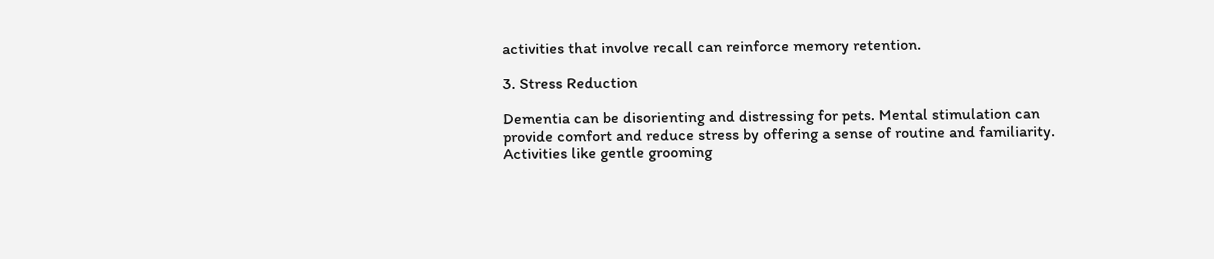activities that involve recall can reinforce memory retention.

3. Stress Reduction

Dementia can be disorienting and distressing for pets. Mental stimulation can provide comfort and reduce stress by offering a sense of routine and familiarity. Activities like gentle grooming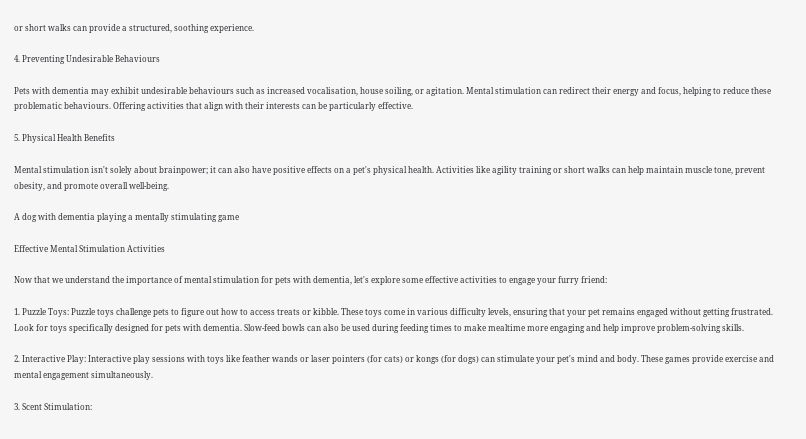or short walks can provide a structured, soothing experience.

4. Preventing Undesirable Behaviours

Pets with dementia may exhibit undesirable behaviours such as increased vocalisation, house soiling, or agitation. Mental stimulation can redirect their energy and focus, helping to reduce these problematic behaviours. Offering activities that align with their interests can be particularly effective.

5. Physical Health Benefits

Mental stimulation isn't solely about brainpower; it can also have positive effects on a pet's physical health. Activities like agility training or short walks can help maintain muscle tone, prevent obesity, and promote overall well-being.

A dog with dementia playing a mentally stimulating game

Effective Mental Stimulation Activities

Now that we understand the importance of mental stimulation for pets with dementia, let's explore some effective activities to engage your furry friend:

1. Puzzle Toys: Puzzle toys challenge pets to figure out how to access treats or kibble. These toys come in various difficulty levels, ensuring that your pet remains engaged without getting frustrated. Look for toys specifically designed for pets with dementia. Slow-feed bowls can also be used during feeding times to make mealtime more engaging and help improve problem-solving skills.

2. Interactive Play: Interactive play sessions with toys like feather wands or laser pointers (for cats) or kongs (for dogs) can stimulate your pet's mind and body. These games provide exercise and mental engagement simultaneously.

3. Scent Stimulation: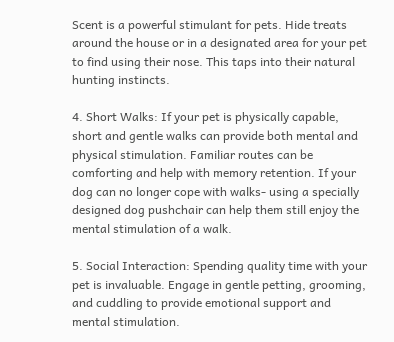Scent is a powerful stimulant for pets. Hide treats around the house or in a designated area for your pet to find using their nose. This taps into their natural hunting instincts.

4. Short Walks: If your pet is physically capable, short and gentle walks can provide both mental and physical stimulation. Familiar routes can be comforting and help with memory retention. If your dog can no longer cope with walks- using a specially designed dog pushchair can help them still enjoy the mental stimulation of a walk.

5. Social Interaction: Spending quality time with your pet is invaluable. Engage in gentle petting, grooming, and cuddling to provide emotional support and mental stimulation.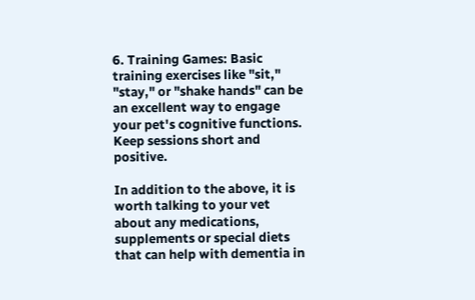6. Training Games: Basic training exercises like "sit," "stay," or "shake hands" can be an excellent way to engage your pet's cognitive functions. Keep sessions short and positive.

In addition to the above, it is worth talking to your vet about any medications, supplements or special diets that can help with dementia in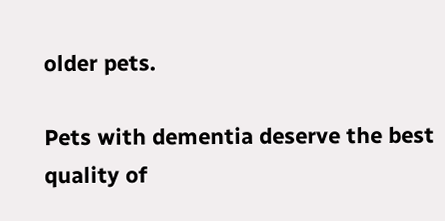older pets.

Pets with dementia deserve the best quality of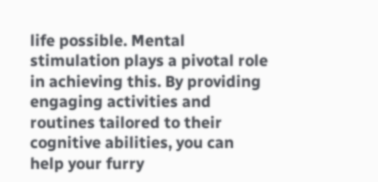life possible. Mental stimulation plays a pivotal role in achieving this. By providing engaging activities and routines tailored to their cognitive abilities, you can help your furry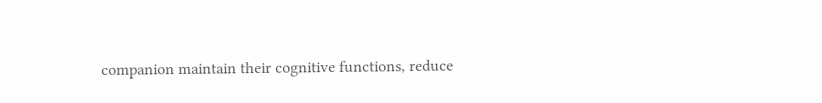companion maintain their cognitive functions, reduce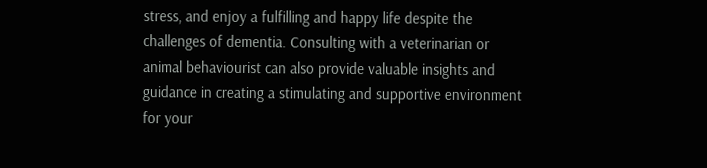stress, and enjoy a fulfilling and happy life despite the challenges of dementia. Consulting with a veterinarian or animal behaviourist can also provide valuable insights and guidance in creating a stimulating and supportive environment for your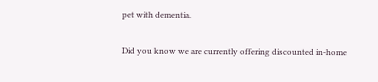pet with dementia.

Did you know we are currently offering discounted in-home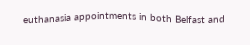euthanasia appointments in both Belfast and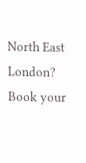North East London? Book your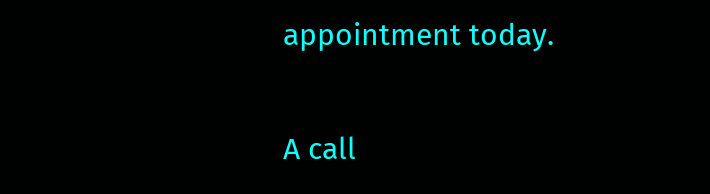appointment today.

A call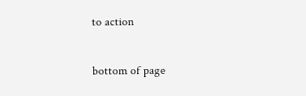to action


bottom of page